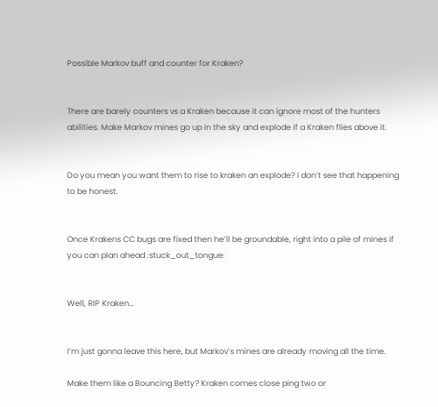Possible Markov buff and counter for Kraken?


There are barely counters vs a Kraken because it can ignore most of the hunters abilities. Make Markov mines go up in the sky and explode if a Kraken flies above it.


Do you mean you want them to rise to kraken an explode? I don’t see that happening to be honest.


Once Krakens CC bugs are fixed then he’ll be groundable, right into a pile of mines if you can plan ahead :stuck_out_tongue:


Well, RIP Kraken…


I’m just gonna leave this here, but Markov’s mines are already moving all the time.

Make them like a Bouncing Betty? Kraken comes close ping two or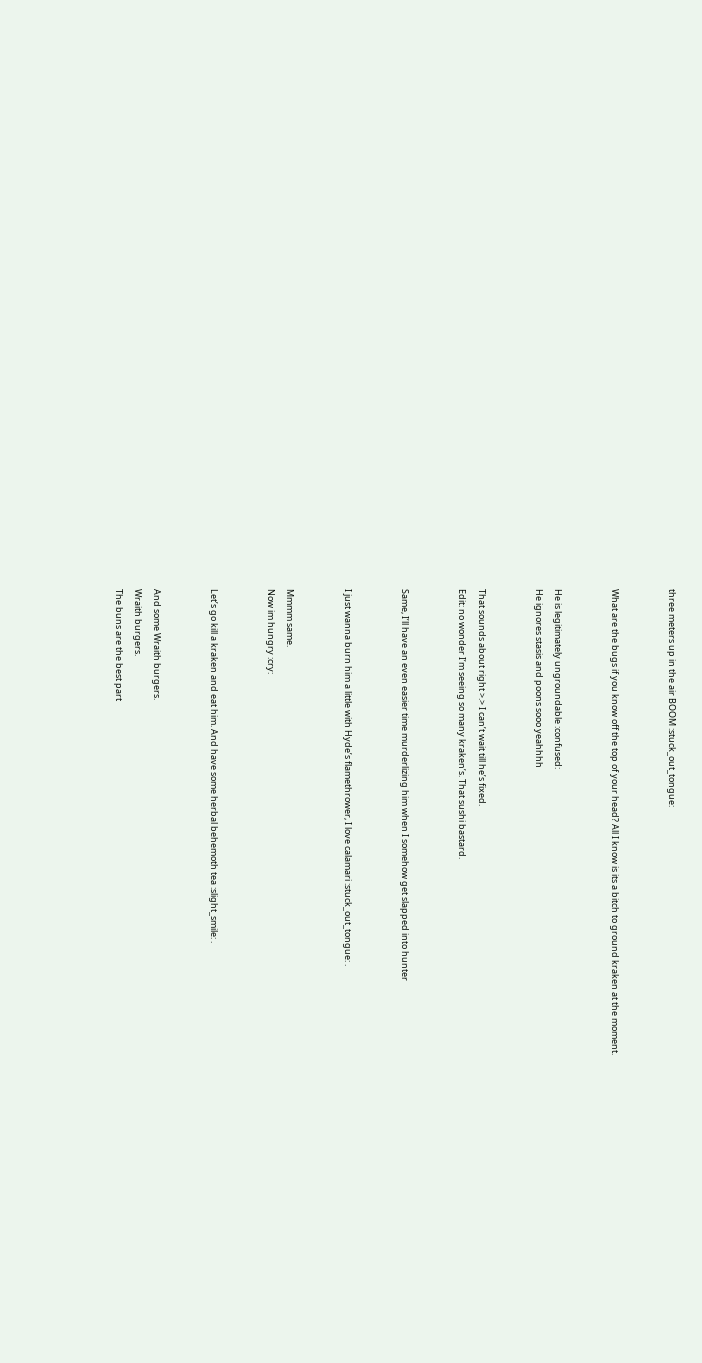three meters up in the air BOOM :stuck_out_tongue:


What are the bugs if you know off the top of your head? All I know is its a bitch to ground kraken at the moment.


He is legitimately ungroundable :confused:
He ignores stasis and poons sooo yeahhhh


That sounds about right >.> I can’t wait till he’s fixed.
Edit: no wonder I’m seeing so many kraken’s. That sushi bastard.


Same, I’ll have an even easier time murderlizing him when I somehow get slapped into hunter


I just wanna burn him a little with Hyde’s flamethrower, I love calamari :stuck_out_tongue: .


Mmmm same.
Now im hungry :cry:


Let’s go kill a kraken and eat him. And have some herbal behemoth tea :slight_smile: .


And some Wraith burgers.
Wraith burgers.
The buns are the best part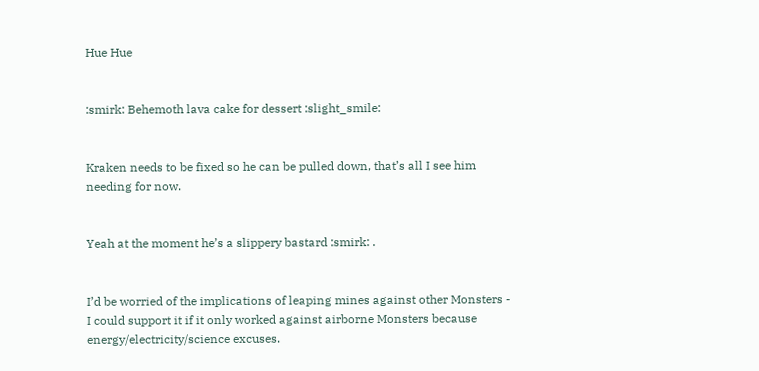Hue Hue


:smirk: Behemoth lava cake for dessert :slight_smile:


Kraken needs to be fixed so he can be pulled down, that’s all I see him needing for now.


Yeah at the moment he’s a slippery bastard :smirk: .


I’d be worried of the implications of leaping mines against other Monsters - I could support it if it only worked against airborne Monsters because energy/electricity/science excuses.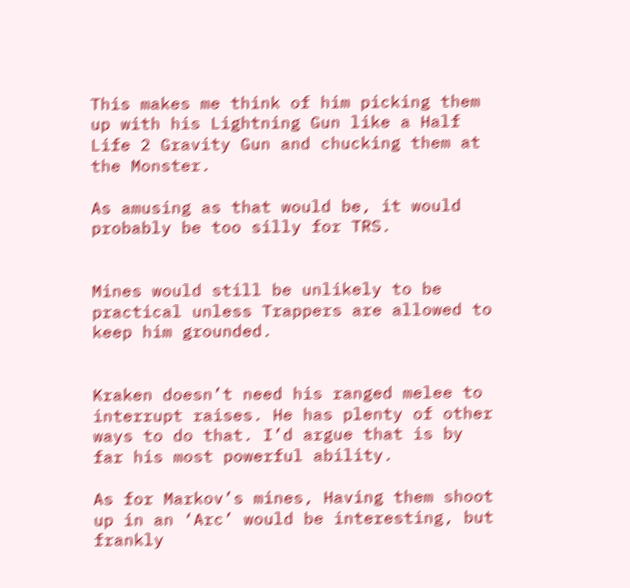This makes me think of him picking them up with his Lightning Gun like a Half Life 2 Gravity Gun and chucking them at the Monster.

As amusing as that would be, it would probably be too silly for TRS.


Mines would still be unlikely to be practical unless Trappers are allowed to keep him grounded.


Kraken doesn’t need his ranged melee to interrupt raises. He has plenty of other ways to do that. I’d argue that is by far his most powerful ability.

As for Markov’s mines, Having them shoot up in an ‘Arc’ would be interesting, but frankly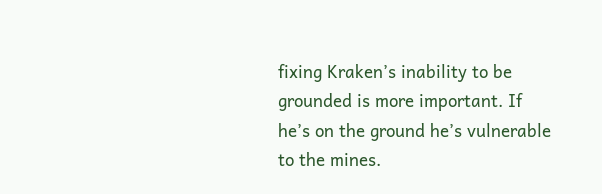fixing Kraken’s inability to be grounded is more important. If he’s on the ground he’s vulnerable to the mines.